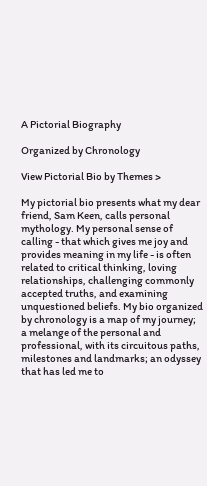A Pictorial Biography

Organized by Chronology

View Pictorial Bio by Themes >

My pictorial bio presents what my dear friend, Sam Keen, calls personal mythology. My personal sense of calling - that which gives me joy and provides meaning in my life - is often related to critical thinking, loving relationships, challenging commonly accepted truths, and examining unquestioned beliefs. My bio organized by chronology is a map of my journey; a melange of the personal and professional, with its circuitous paths, milestones and landmarks; an odyssey that has led me to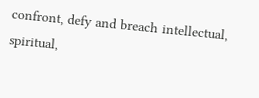confront, defy and breach intellectual, spiritual,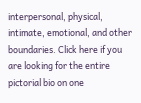interpersonal, physical, intimate, emotional, and other boundaries. Click here if you are looking for the entire pictorial bio on one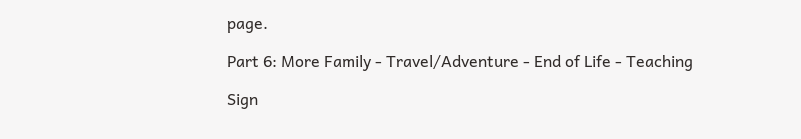page.

Part 6: More Family - Travel/Adventure - End of Life - Teaching

Sign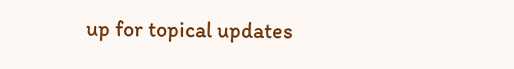up for topical updates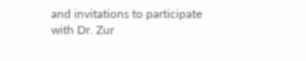and invitations to participate with Dr. Zur